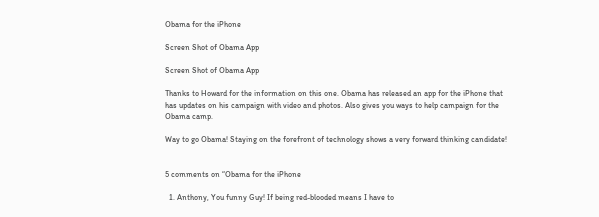Obama for the iPhone

Screen Shot of Obama App

Screen Shot of Obama App

Thanks to Howard for the information on this one. Obama has released an app for the iPhone that has updates on his campaign with video and photos. Also gives you ways to help campaign for the Obama camp.

Way to go Obama! Staying on the forefront of technology shows a very forward thinking candidate!


5 comments on “Obama for the iPhone

  1. Anthony, You funny Guy! If being red-blooded means I have to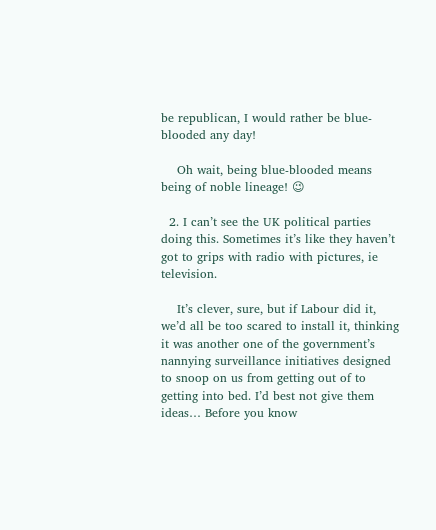be republican, I would rather be blue-blooded any day!

    Oh wait, being blue-blooded means being of noble lineage! 😉

  2. I can’t see the UK political parties doing this. Sometimes it’s like they haven’t got to grips with radio with pictures, ie television.

    It’s clever, sure, but if Labour did it, we’d all be too scared to install it, thinking it was another one of the government’s nannying surveillance initiatives designed to snoop on us from getting out of to getting into bed. I’d best not give them ideas… Before you know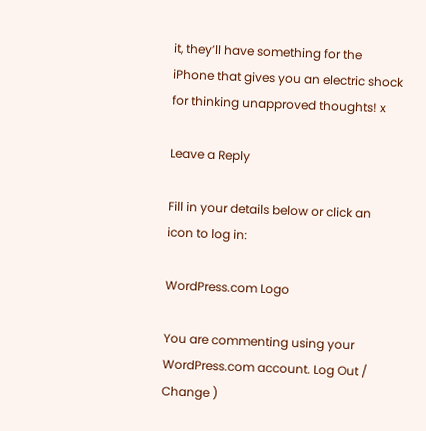it, they’ll have something for the iPhone that gives you an electric shock for thinking unapproved thoughts! x

Leave a Reply

Fill in your details below or click an icon to log in:

WordPress.com Logo

You are commenting using your WordPress.com account. Log Out / Change )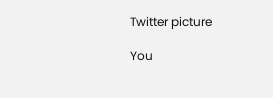Twitter picture

You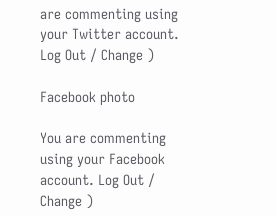are commenting using your Twitter account. Log Out / Change )

Facebook photo

You are commenting using your Facebook account. Log Out / Change )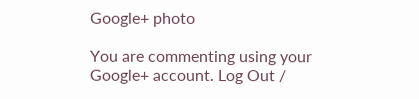Google+ photo

You are commenting using your Google+ account. Log Out /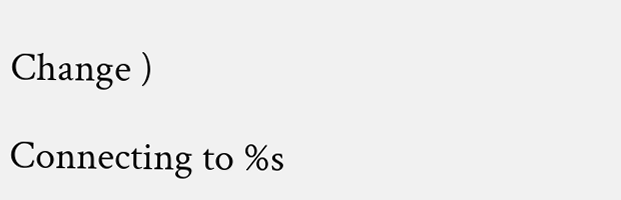Change )

Connecting to %s